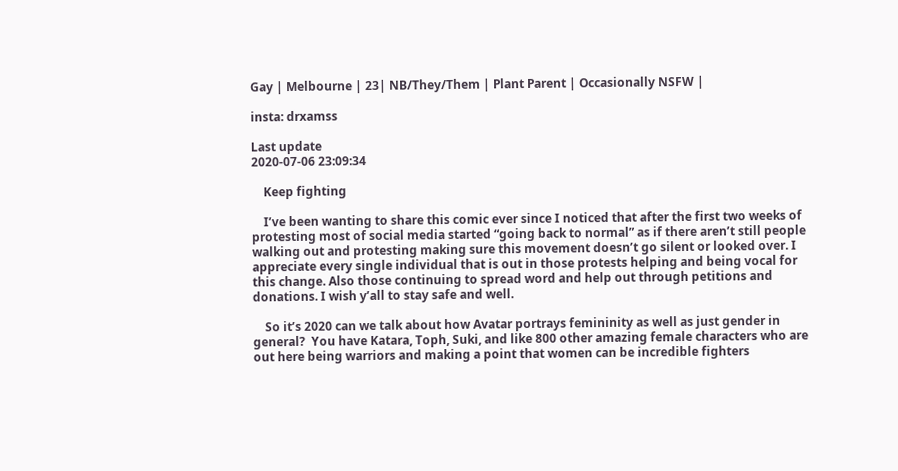Gay | Melbourne | 23| NB/They/Them | Plant Parent | Occasionally NSFW |

insta: drxamss

Last update
2020-07-06 23:09:34

    Keep fighting

    I’ve been wanting to share this comic ever since I noticed that after the first two weeks of protesting most of social media started “going back to normal” as if there aren’t still people walking out and protesting making sure this movement doesn’t go silent or looked over. I appreciate every single individual that is out in those protests helping and being vocal for this change. Also those continuing to spread word and help out through petitions and donations. I wish y’all to stay safe and well.

    So it’s 2020 can we talk about how Avatar portrays femininity as well as just gender in general?  You have Katara, Toph, Suki, and like 800 other amazing female characters who are out here being warriors and making a point that women can be incredible fighters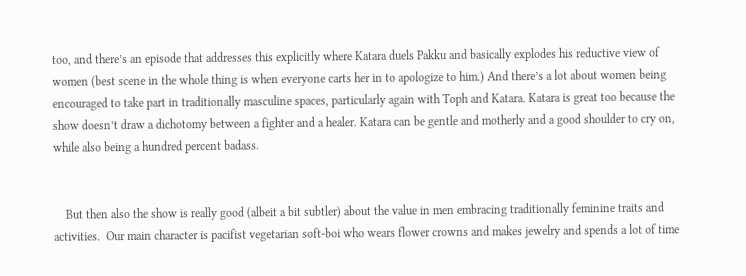too, and there’s an episode that addresses this explicitly where Katara duels Pakku and basically explodes his reductive view of women (best scene in the whole thing is when everyone carts her in to apologize to him.) And there’s a lot about women being encouraged to take part in traditionally masculine spaces, particularly again with Toph and Katara. Katara is great too because the show doesn’t draw a dichotomy between a fighter and a healer. Katara can be gentle and motherly and a good shoulder to cry on, while also being a hundred percent badass.


    But then also the show is really good (albeit a bit subtler) about the value in men embracing traditionally feminine traits and activities.  Our main character is pacifist vegetarian soft-boi who wears flower crowns and makes jewelry and spends a lot of time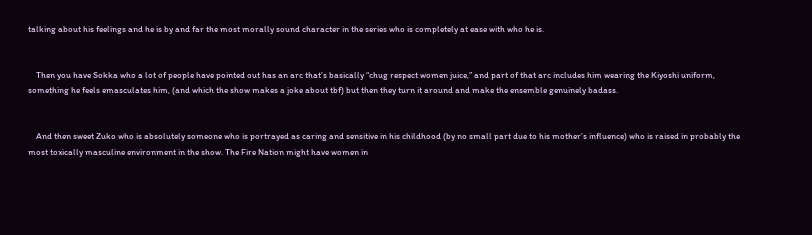talking about his feelings and he is by and far the most morally sound character in the series who is completely at ease with who he is.


    Then you have Sokka who a lot of people have pointed out has an arc that’s basically “chug respect women juice,” and part of that arc includes him wearing the Kiyoshi uniform, something he feels emasculates him, (and which the show makes a joke about tbf) but then they turn it around and make the ensemble genuinely badass.


    And then sweet Zuko who is absolutely someone who is portrayed as caring and sensitive in his childhood (by no small part due to his mother’s influence) who is raised in probably the most toxically masculine environment in the show. The Fire Nation might have women in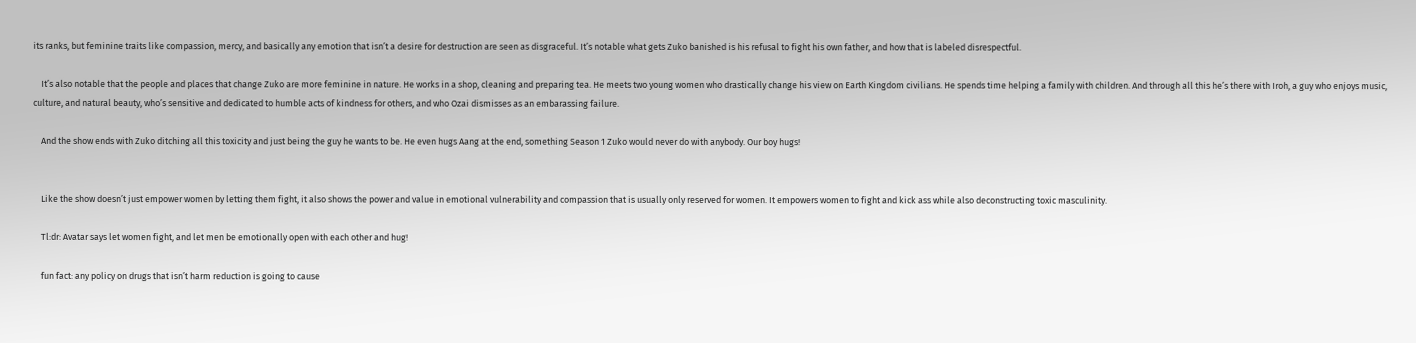its ranks, but feminine traits like compassion, mercy, and basically any emotion that isn’t a desire for destruction are seen as disgraceful. It’s notable what gets Zuko banished is his refusal to fight his own father, and how that is labeled disrespectful.

    It’s also notable that the people and places that change Zuko are more feminine in nature. He works in a shop, cleaning and preparing tea. He meets two young women who drastically change his view on Earth Kingdom civilians. He spends time helping a family with children. And through all this he’s there with Iroh, a guy who enjoys music, culture, and natural beauty, who’s sensitive and dedicated to humble acts of kindness for others, and who Ozai dismisses as an embarassing failure.

    And the show ends with Zuko ditching all this toxicity and just being the guy he wants to be. He even hugs Aang at the end, something Season 1 Zuko would never do with anybody. Our boy hugs!


    Like the show doesn’t just empower women by letting them fight, it also shows the power and value in emotional vulnerability and compassion that is usually only reserved for women. It empowers women to fight and kick ass while also deconstructing toxic masculinity.

    Tl:dr: Avatar says let women fight, and let men be emotionally open with each other and hug!

    fun fact: any policy on drugs that isn’t harm reduction is going to cause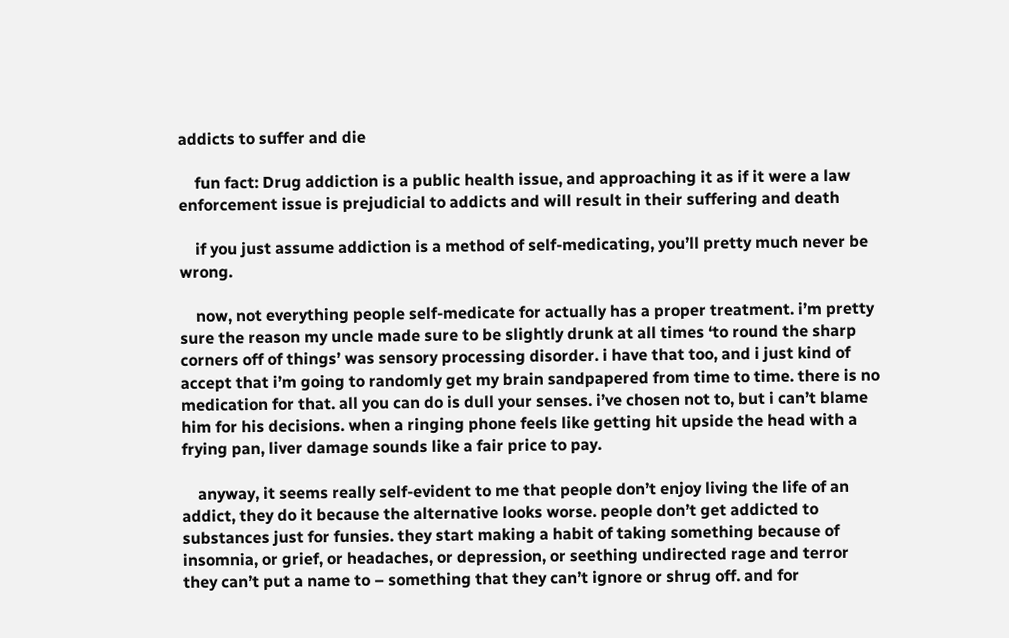addicts to suffer and die

    fun fact: Drug addiction is a public health issue, and approaching it as if it were a law enforcement issue is prejudicial to addicts and will result in their suffering and death

    if you just assume addiction is a method of self-medicating, you’ll pretty much never be wrong.

    now, not everything people self-medicate for actually has a proper treatment. i’m pretty sure the reason my uncle made sure to be slightly drunk at all times ‘to round the sharp corners off of things’ was sensory processing disorder. i have that too, and i just kind of accept that i’m going to randomly get my brain sandpapered from time to time. there is no medication for that. all you can do is dull your senses. i’ve chosen not to, but i can’t blame him for his decisions. when a ringing phone feels like getting hit upside the head with a frying pan, liver damage sounds like a fair price to pay.

    anyway, it seems really self-evident to me that people don’t enjoy living the life of an addict, they do it because the alternative looks worse. people don’t get addicted to substances just for funsies. they start making a habit of taking something because of insomnia, or grief, or headaches, or depression, or seething undirected rage and terror they can’t put a name to – something that they can’t ignore or shrug off. and for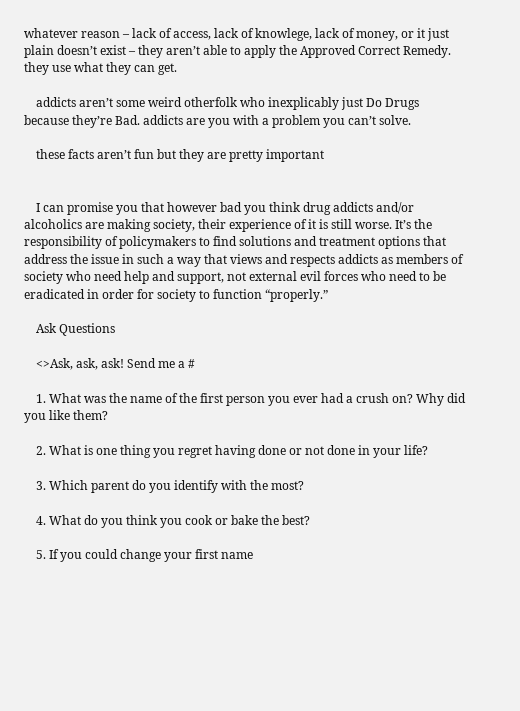whatever reason – lack of access, lack of knowlege, lack of money, or it just plain doesn’t exist – they aren’t able to apply the Approved Correct Remedy. they use what they can get.

    addicts aren’t some weird otherfolk who inexplicably just Do Drugs because they’re Bad. addicts are you with a problem you can’t solve.

    these facts aren’t fun but they are pretty important


    I can promise you that however bad you think drug addicts and/or alcoholics are making society, their experience of it is still worse. It’s the responsibility of policymakers to find solutions and treatment options that address the issue in such a way that views and respects addicts as members of society who need help and support, not external evil forces who need to be eradicated in order for society to function “properly.”

    Ask Questions

    <>Ask, ask, ask! Send me a #

    1. What was the name of the first person you ever had a crush on? Why did you like them?

    2. What is one thing you regret having done or not done in your life?

    3. Which parent do you identify with the most?

    4. What do you think you cook or bake the best?

    5. If you could change your first name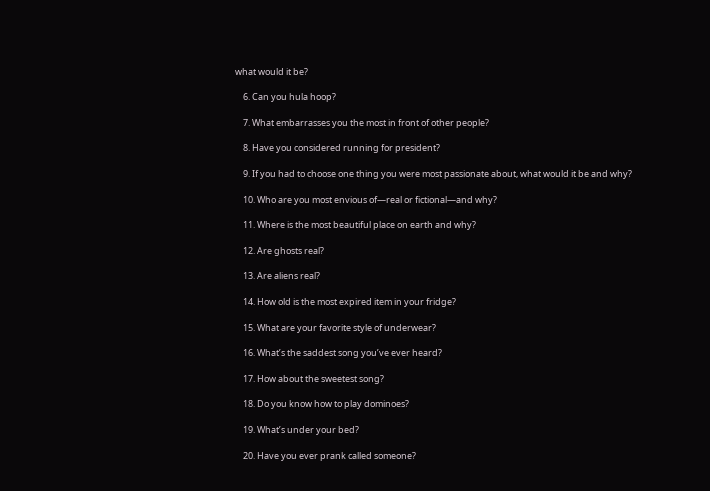what would it be?

    6. Can you hula hoop?

    7. What embarrasses you the most in front of other people?

    8. Have you considered running for president?

    9. If you had to choose one thing you were most passionate about, what would it be and why?

    10. Who are you most envious of—real or fictional—and why?

    11. Where is the most beautiful place on earth and why?

    12. Are ghosts real?

    13. Are aliens real?

    14. How old is the most expired item in your fridge?

    15. What are your favorite style of underwear?

    16. What’s the saddest song you’ve ever heard?

    17. How about the sweetest song?

    18. Do you know how to play dominoes?

    19. What’s under your bed?

    20. Have you ever prank called someone?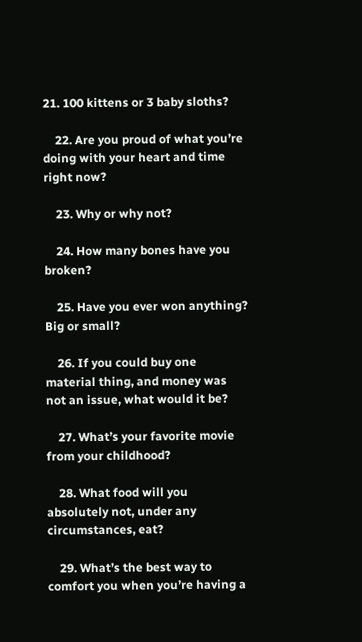21. 100 kittens or 3 baby sloths?

    22. Are you proud of what you’re doing with your heart and time right now?

    23. Why or why not?

    24. How many bones have you broken?

    25. Have you ever won anything? Big or small?

    26. If you could buy one material thing, and money was not an issue, what would it be?

    27. What’s your favorite movie from your childhood?

    28. What food will you absolutely not, under any circumstances, eat?

    29. What’s the best way to comfort you when you’re having a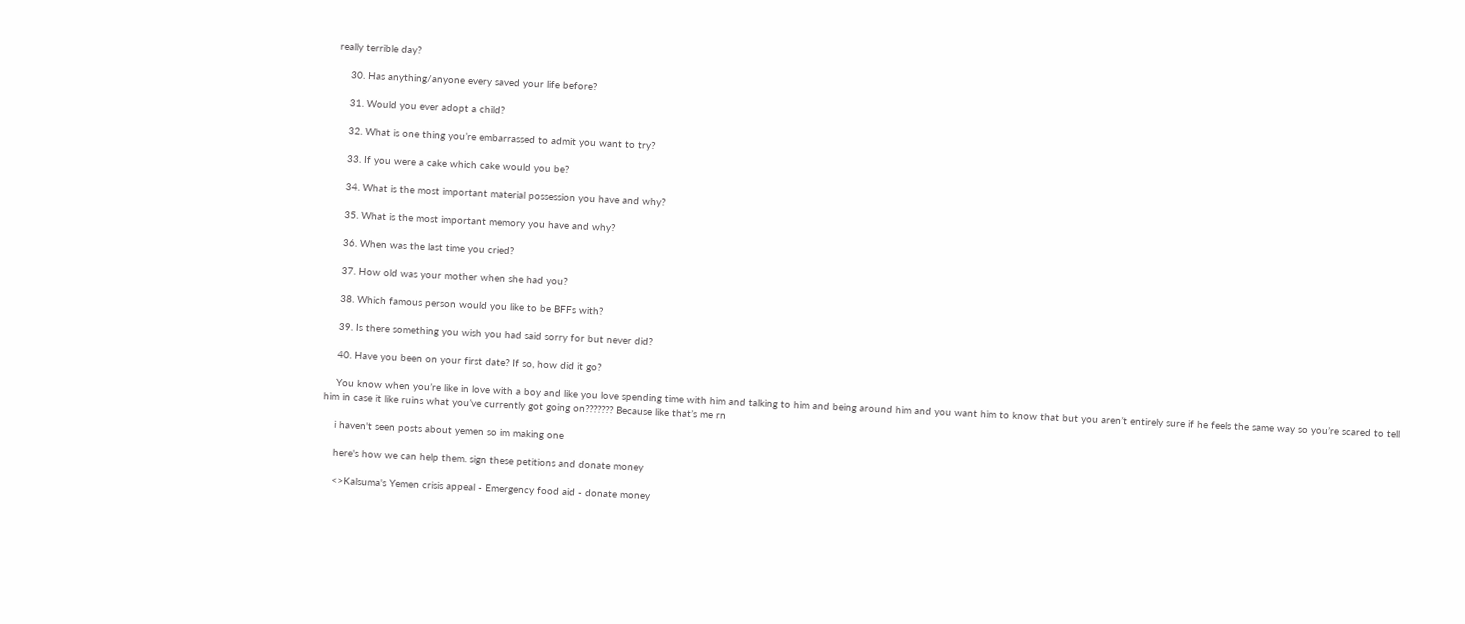really terrible day?

    30. Has anything/anyone every saved your life before?

    31. Would you ever adopt a child?

    32. What is one thing you’re embarrassed to admit you want to try?

    33. If you were a cake which cake would you be?

    34. What is the most important material possession you have and why?

    35. What is the most important memory you have and why?

    36. When was the last time you cried?

    37. How old was your mother when she had you?

    38. Which famous person would you like to be BFFs with?

    39. Is there something you wish you had said sorry for but never did?

    40. Have you been on your first date? If so, how did it go?

    You know when you’re like in love with a boy and like you love spending time with him and talking to him and being around him and you want him to know that but you aren’t entirely sure if he feels the same way so you’re scared to tell him in case it like ruins what you’ve currently got going on??????? Because like that’s me rn

    i haven't seen posts about yemen so im making one

    here's how we can help them. sign these petitions and donate money

    <>Kalsuma's Yemen crisis appeal - Emergency food aid - donate money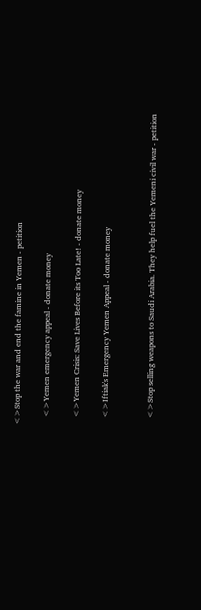<>Stop the war and end the famine in Yemen - petition

    <>Yemen emergency appeal - donate money

    <>Yemen Crisis: Save Lives Before its Too Late! - donate money

    <>Iftiak's Emergency Yemen Appeal - donate money


    <>Stop selling weapons to Saudi Arabia. They help fuel the Yemeni civil war - petition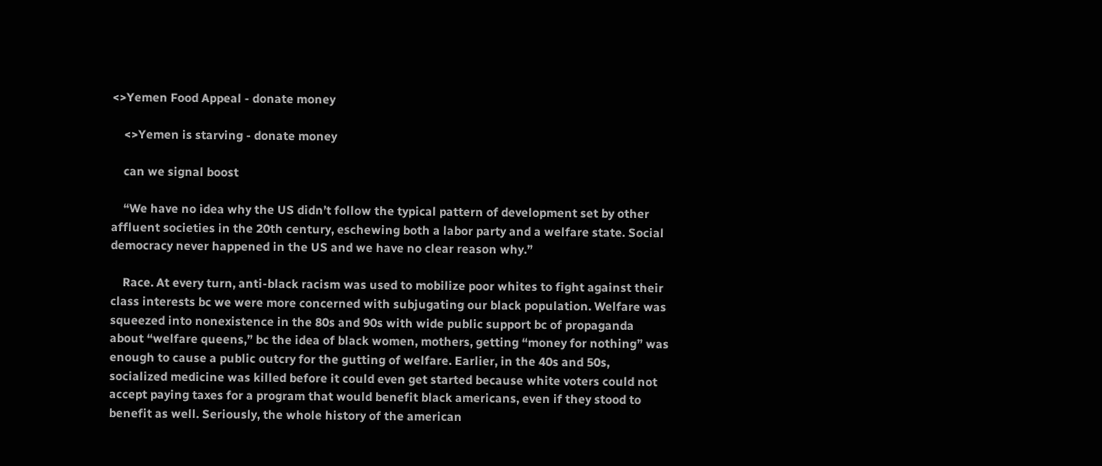<>Yemen Food Appeal - donate money

    <>Yemen is starving - donate money

    can we signal boost

    “We have no idea why the US didn’t follow the typical pattern of development set by other affluent societies in the 20th century, eschewing both a labor party and a welfare state. Social democracy never happened in the US and we have no clear reason why.”

    Race. At every turn, anti-black racism was used to mobilize poor whites to fight against their class interests bc we were more concerned with subjugating our black population. Welfare was squeezed into nonexistence in the 80s and 90s with wide public support bc of propaganda about “welfare queens,” bc the idea of black women, mothers, getting “money for nothing” was enough to cause a public outcry for the gutting of welfare. Earlier, in the 40s and 50s, socialized medicine was killed before it could even get started because white voters could not accept paying taxes for a program that would benefit black americans, even if they stood to benefit as well. Seriously, the whole history of the american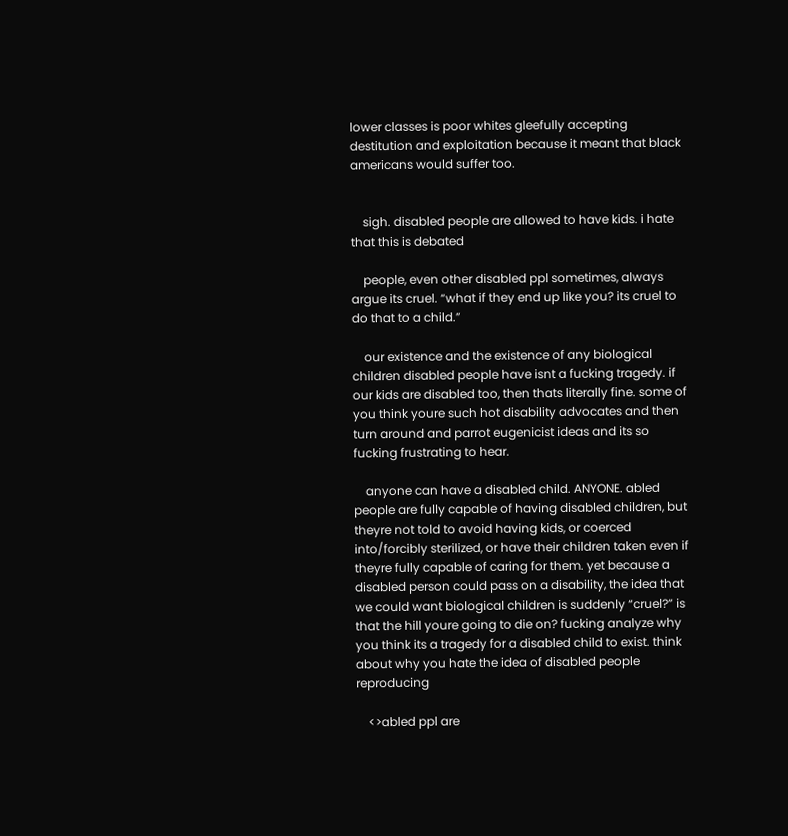lower classes is poor whites gleefully accepting destitution and exploitation because it meant that black americans would suffer too.


    sigh. disabled people are allowed to have kids. i hate that this is debated

    people, even other disabled ppl sometimes, always argue its cruel. “what if they end up like you? its cruel to do that to a child.”

    our existence and the existence of any biological children disabled people have isnt a fucking tragedy. if our kids are disabled too, then thats literally fine. some of you think youre such hot disability advocates and then turn around and parrot eugenicist ideas and its so fucking frustrating to hear.

    anyone can have a disabled child. ANYONE. abled people are fully capable of having disabled children, but theyre not told to avoid having kids, or coerced into/forcibly sterilized, or have their children taken even if theyre fully capable of caring for them. yet because a disabled person could pass on a disability, the idea that we could want biological children is suddenly “cruel?” is that the hill youre going to die on? fucking analyze why you think its a tragedy for a disabled child to exist. think about why you hate the idea of disabled people reproducing

    <>abled ppl are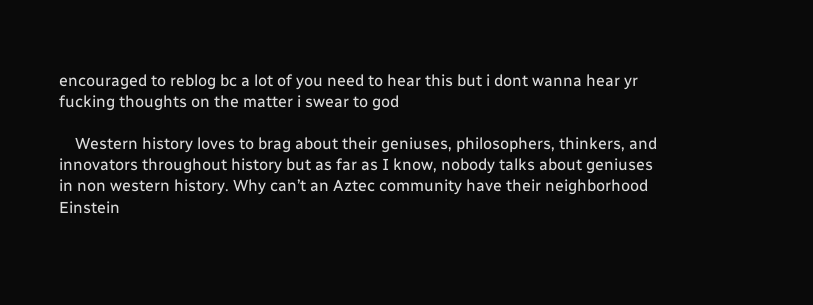encouraged to reblog bc a lot of you need to hear this but i dont wanna hear yr fucking thoughts on the matter i swear to god

    Western history loves to brag about their geniuses, philosophers, thinkers, and innovators throughout history but as far as I know, nobody talks about geniuses in non western history. Why can’t an Aztec community have their neighborhood Einstein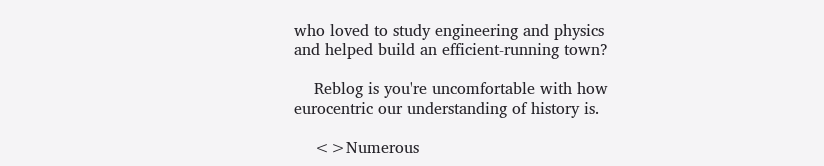who loved to study engineering and physics and helped build an efficient-running town?

    Reblog is you're uncomfortable with how eurocentric our understanding of history is.

    <>Numerous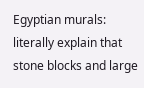Egyptian murals: literally explain that stone blocks and large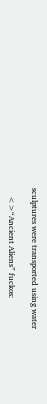sculptures were transported using water

    <>“Ancient Aliens” fuckos: